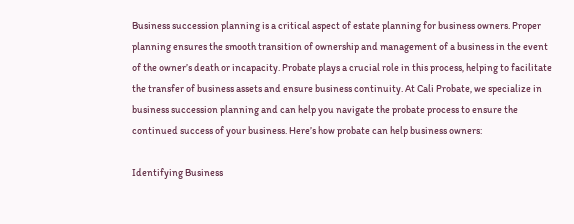Business succession planning is a critical aspect of estate planning for business owners. Proper planning ensures the smooth transition of ownership and management of a business in the event of the owner’s death or incapacity. Probate plays a crucial role in this process, helping to facilitate the transfer of business assets and ensure business continuity. At Cali Probate, we specialize in business succession planning and can help you navigate the probate process to ensure the continued success of your business. Here’s how probate can help business owners:

Identifying Business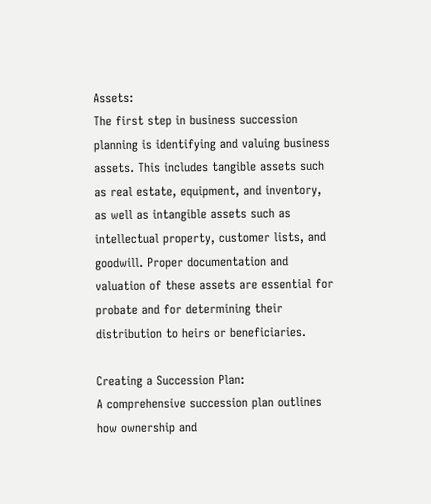Assets:
The first step in business succession planning is identifying and valuing business assets. This includes tangible assets such as real estate, equipment, and inventory, as well as intangible assets such as intellectual property, customer lists, and goodwill. Proper documentation and valuation of these assets are essential for probate and for determining their distribution to heirs or beneficiaries.

Creating a Succession Plan:
A comprehensive succession plan outlines how ownership and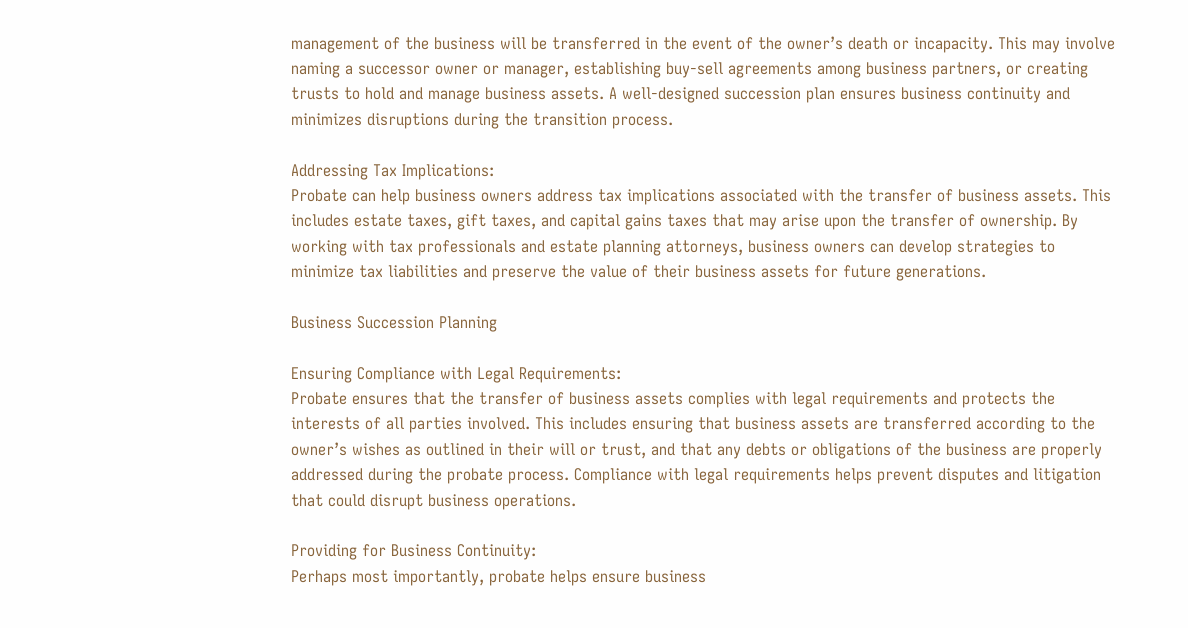management of the business will be transferred in the event of the owner’s death or incapacity. This may involve naming a successor owner or manager, establishing buy-sell agreements among business partners, or creating trusts to hold and manage business assets. A well-designed succession plan ensures business continuity and minimizes disruptions during the transition process.

Addressing Tax Implications:
Probate can help business owners address tax implications associated with the transfer of business assets. This includes estate taxes, gift taxes, and capital gains taxes that may arise upon the transfer of ownership. By working with tax professionals and estate planning attorneys, business owners can develop strategies to minimize tax liabilities and preserve the value of their business assets for future generations.

Business Succession Planning

Ensuring Compliance with Legal Requirements:
Probate ensures that the transfer of business assets complies with legal requirements and protects the interests of all parties involved. This includes ensuring that business assets are transferred according to the owner’s wishes as outlined in their will or trust, and that any debts or obligations of the business are properly addressed during the probate process. Compliance with legal requirements helps prevent disputes and litigation that could disrupt business operations.

Providing for Business Continuity:
Perhaps most importantly, probate helps ensure business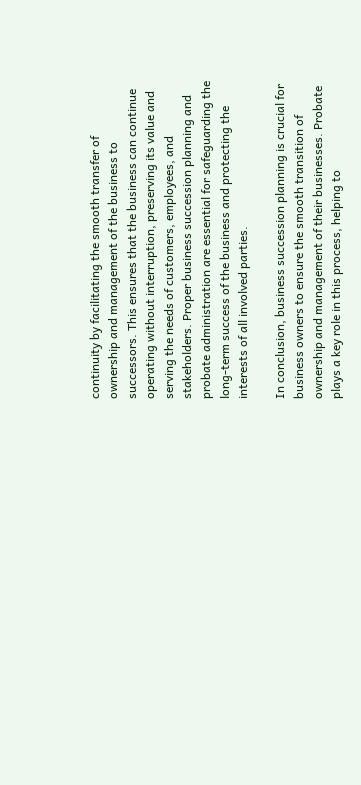continuity by facilitating the smooth transfer of ownership and management of the business to successors. This ensures that the business can continue operating without interruption, preserving its value and serving the needs of customers, employees, and stakeholders. Proper business succession planning and probate administration are essential for safeguarding the long-term success of the business and protecting the interests of all involved parties.

In conclusion, business succession planning is crucial for business owners to ensure the smooth transition of ownership and management of their businesses. Probate plays a key role in this process, helping to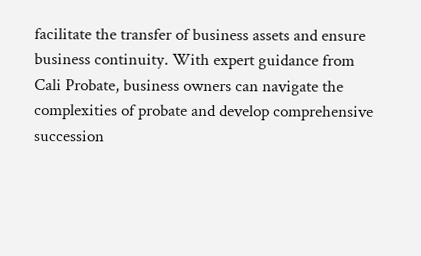facilitate the transfer of business assets and ensure business continuity. With expert guidance from Cali Probate, business owners can navigate the complexities of probate and develop comprehensive succession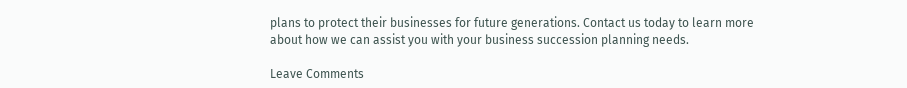plans to protect their businesses for future generations. Contact us today to learn more about how we can assist you with your business succession planning needs.

Leave Comments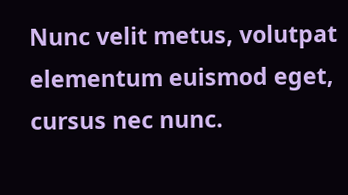Nunc velit metus, volutpat elementum euismod eget, cursus nec nunc.